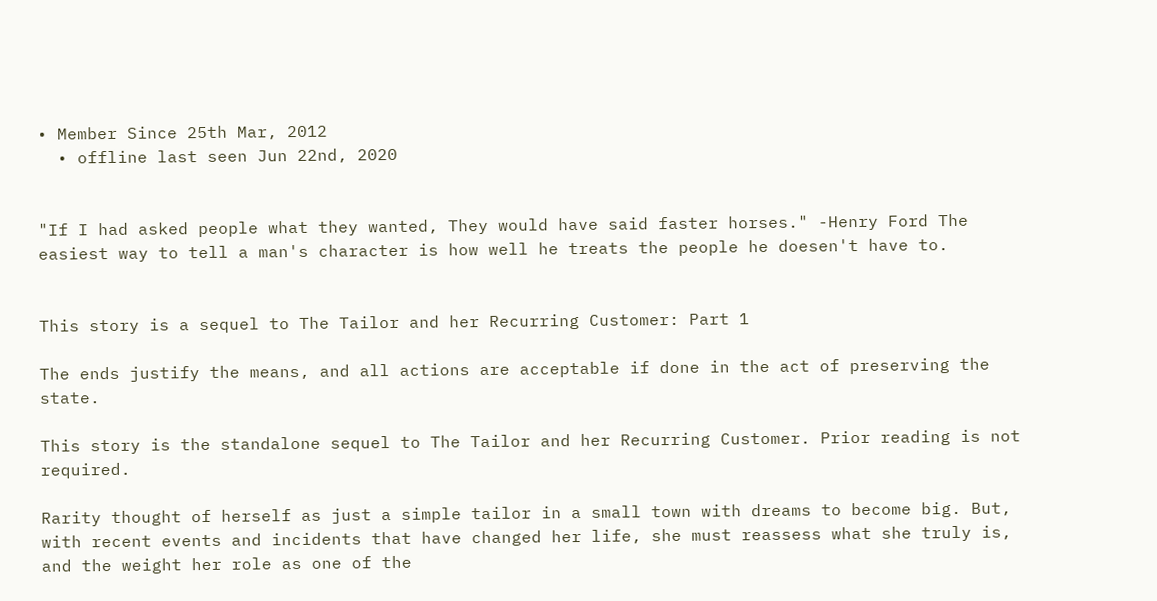• Member Since 25th Mar, 2012
  • offline last seen Jun 22nd, 2020


"If I had asked people what they wanted, They would have said faster horses." -Henry Ford The easiest way to tell a man's character is how well he treats the people he doesen't have to.


This story is a sequel to The Tailor and her Recurring Customer: Part 1

The ends justify the means, and all actions are acceptable if done in the act of preserving the state.

This story is the standalone sequel to The Tailor and her Recurring Customer. Prior reading is not required.

Rarity thought of herself as just a simple tailor in a small town with dreams to become big. But, with recent events and incidents that have changed her life, she must reassess what she truly is, and the weight her role as one of the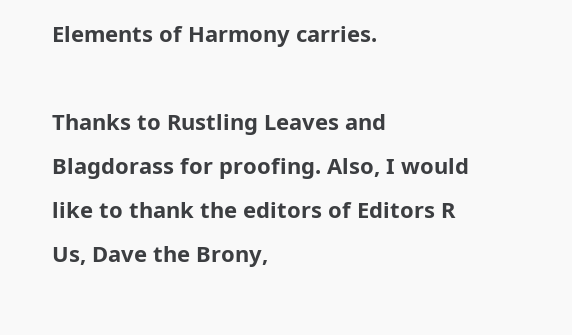Elements of Harmony carries.

Thanks to Rustling Leaves and Blagdorass for proofing. Also, I would like to thank the editors of Editors R Us, Dave the Brony,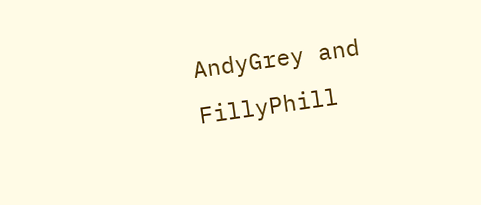AndyGrey and FillyPhill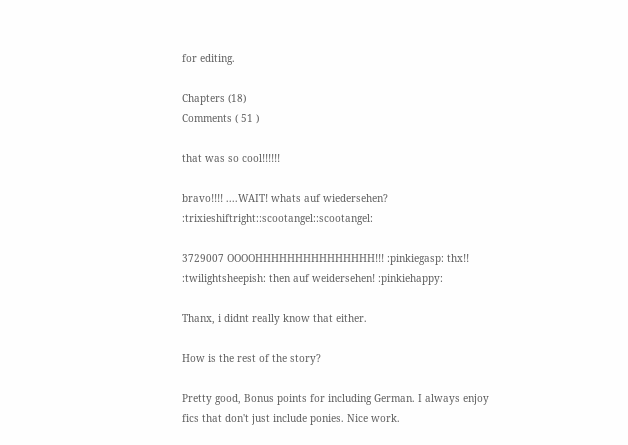for editing.

Chapters (18)
Comments ( 51 )

that was so cool!!!!!!

bravo!!!! ....WAIT! whats auf wiedersehen? :trixieshiftright::scootangel::scootangel:

3729007 OOOOHHHHHHHHHHHHHHH!!! :pinkiegasp: thx!! :twilightsheepish: then auf weidersehen! :pinkiehappy:

Thanx, i didnt really know that either.

How is the rest of the story?

Pretty good, Bonus points for including German. I always enjoy fics that don't just include ponies. Nice work.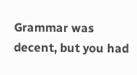Grammar was decent, but you had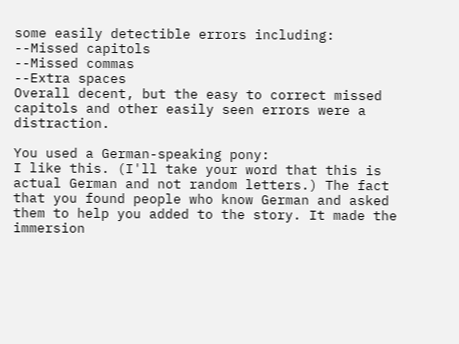some easily detectible errors including:
--Missed capitols
--Missed commas
--Extra spaces
Overall decent, but the easy to correct missed capitols and other easily seen errors were a distraction.

You used a German-speaking pony:
I like this. (I'll take your word that this is actual German and not random letters.) The fact that you found people who know German and asked them to help you added to the story. It made the immersion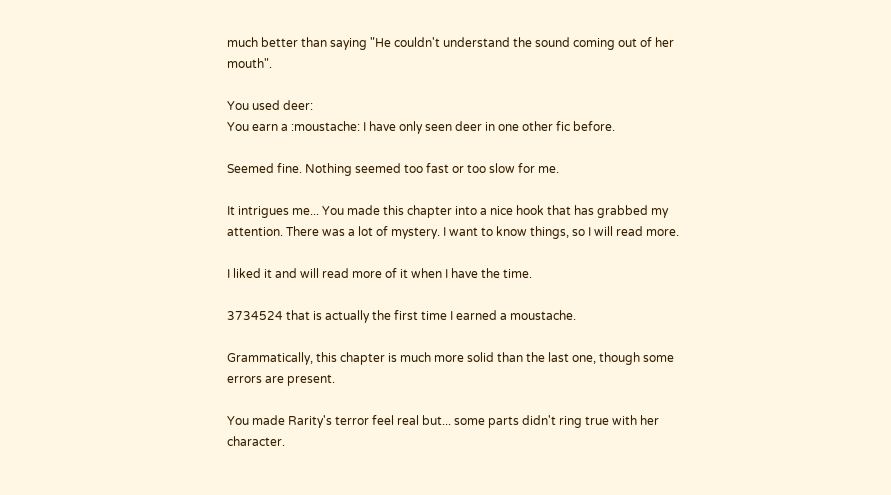much better than saying "He couldn't understand the sound coming out of her mouth".

You used deer:
You earn a :moustache: I have only seen deer in one other fic before.

Seemed fine. Nothing seemed too fast or too slow for me.

It intrigues me... You made this chapter into a nice hook that has grabbed my attention. There was a lot of mystery. I want to know things, so I will read more.

I liked it and will read more of it when I have the time.

3734524 that is actually the first time I earned a moustache.

Grammatically, this chapter is much more solid than the last one, though some errors are present.

You made Rarity's terror feel real but... some parts didn't ring true with her character.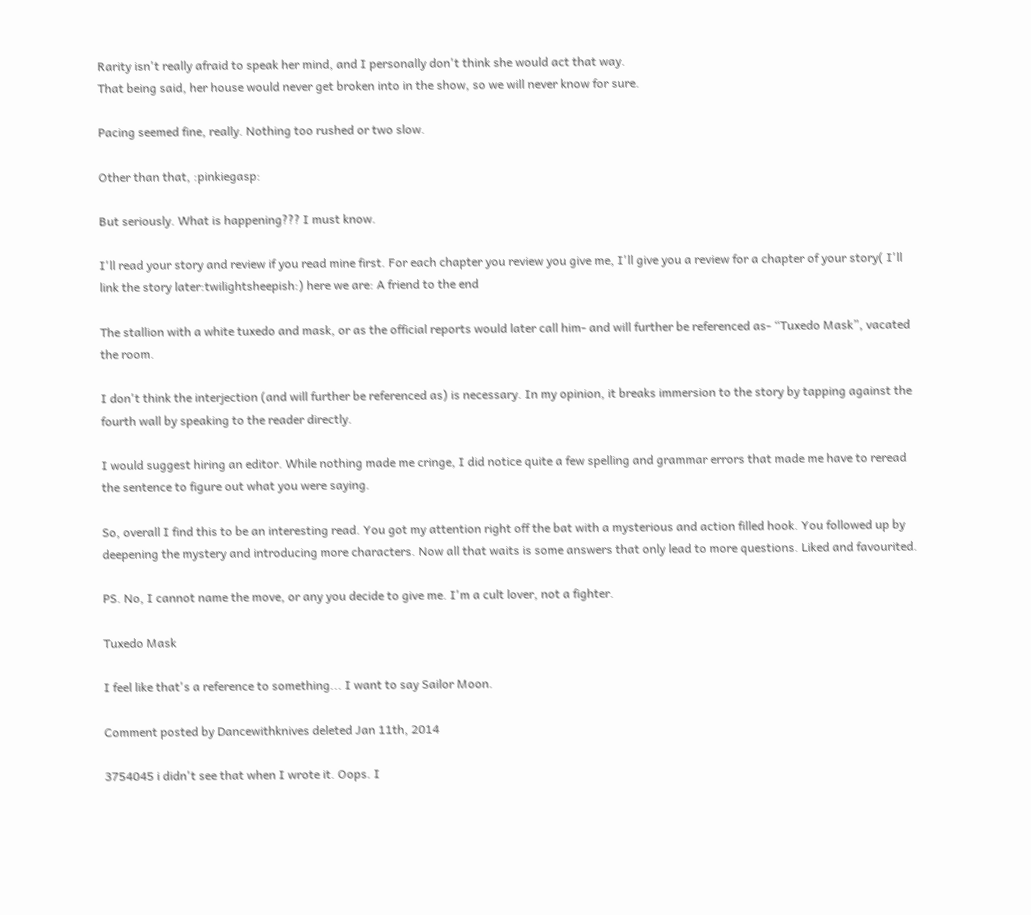Rarity isn't really afraid to speak her mind, and I personally don't think she would act that way.
That being said, her house would never get broken into in the show, so we will never know for sure.

Pacing seemed fine, really. Nothing too rushed or two slow.

Other than that, :pinkiegasp:

But seriously. What is happening??? I must know.

I'll read your story and review if you read mine first. For each chapter you review you give me, I'll give you a review for a chapter of your story( I'll link the story later:twilightsheepish:) here we are: A friend to the end

The stallion with a white tuxedo and mask, or as the official reports would later call him- and will further be referenced as- “Tuxedo Mask”, vacated the room.

I don't think the interjection (and will further be referenced as) is necessary. In my opinion, it breaks immersion to the story by tapping against the fourth wall by speaking to the reader directly.

I would suggest hiring an editor. While nothing made me cringe, I did notice quite a few spelling and grammar errors that made me have to reread the sentence to figure out what you were saying.

So, overall I find this to be an interesting read. You got my attention right off the bat with a mysterious and action filled hook. You followed up by deepening the mystery and introducing more characters. Now all that waits is some answers that only lead to more questions. Liked and favourited.

PS. No, I cannot name the move, or any you decide to give me. I'm a cult lover, not a fighter.

Tuxedo Mask

I feel like that's a reference to something... I want to say Sailor Moon.

Comment posted by Dancewithknives deleted Jan 11th, 2014

3754045 i didn't see that when I wrote it. Oops. I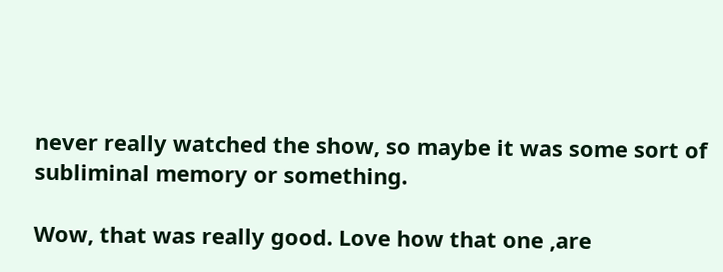never really watched the show, so maybe it was some sort of subliminal memory or something.

Wow, that was really good. Love how that one ,are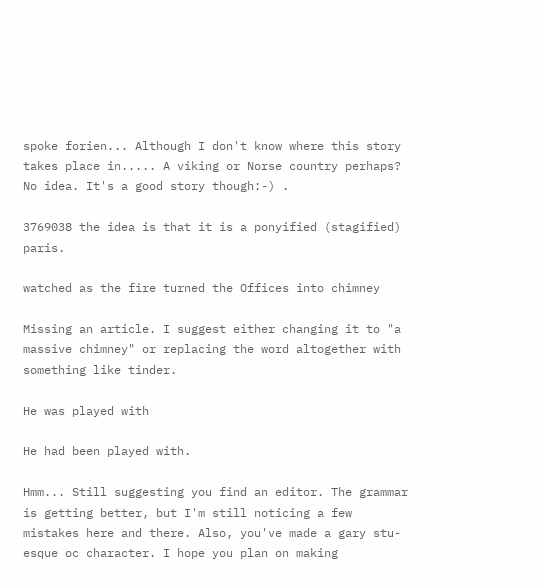spoke forien... Although I don't know where this story takes place in..... A viking or Norse country perhaps? No idea. It's a good story though:-) .

3769038 the idea is that it is a ponyified (stagified) paris.

watched as the fire turned the Offices into chimney

Missing an article. I suggest either changing it to "a massive chimney" or replacing the word altogether with something like tinder.

He was played with

He had been played with.

Hmm... Still suggesting you find an editor. The grammar is getting better, but I'm still noticing a few mistakes here and there. Also, you've made a gary stu-esque oc character. I hope you plan on making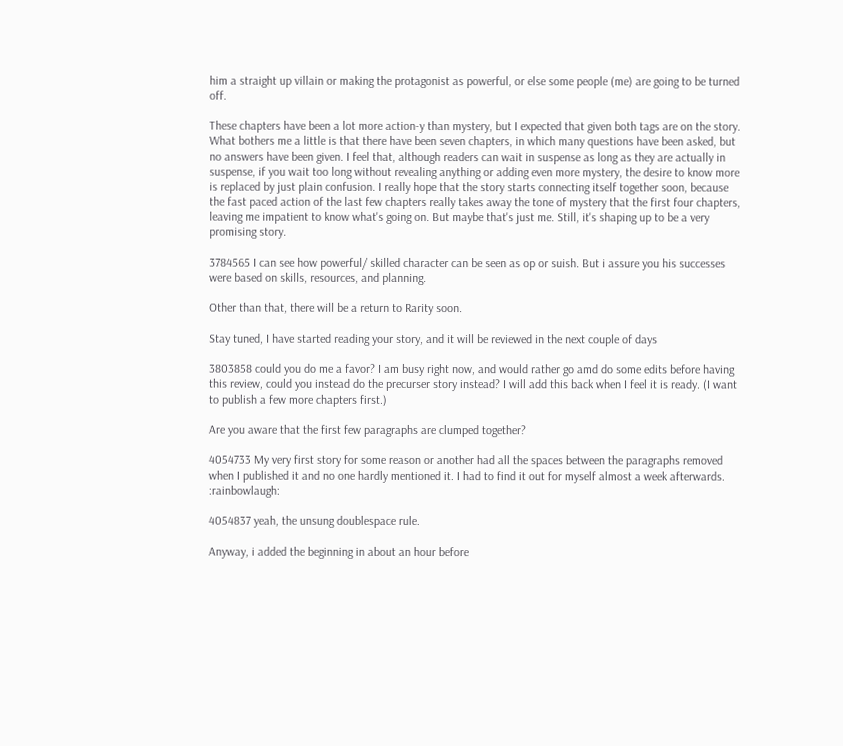him a straight up villain or making the protagonist as powerful, or else some people (me) are going to be turned off.

These chapters have been a lot more action-y than mystery, but I expected that given both tags are on the story. What bothers me a little is that there have been seven chapters, in which many questions have been asked, but no answers have been given. I feel that, although readers can wait in suspense as long as they are actually in suspense, if you wait too long without revealing anything or adding even more mystery, the desire to know more is replaced by just plain confusion. I really hope that the story starts connecting itself together soon, because the fast paced action of the last few chapters really takes away the tone of mystery that the first four chapters, leaving me impatient to know what's going on. But maybe that's just me. Still, it's shaping up to be a very promising story.

3784565 I can see how powerful/ skilled character can be seen as op or suish. But i assure you his successes were based on skills, resources, and planning.

Other than that, there will be a return to Rarity soon.

Stay tuned, I have started reading your story, and it will be reviewed in the next couple of days

3803858 could you do me a favor? I am busy right now, and would rather go amd do some edits before having this review, could you instead do the precurser story instead? I will add this back when I feel it is ready. (I want to publish a few more chapters first.)

Are you aware that the first few paragraphs are clumped together?

4054733 My very first story for some reason or another had all the spaces between the paragraphs removed when I published it and no one hardly mentioned it. I had to find it out for myself almost a week afterwards. :rainbowlaugh:

4054837 yeah, the unsung doublespace rule.

Anyway, i added the beginning in about an hour before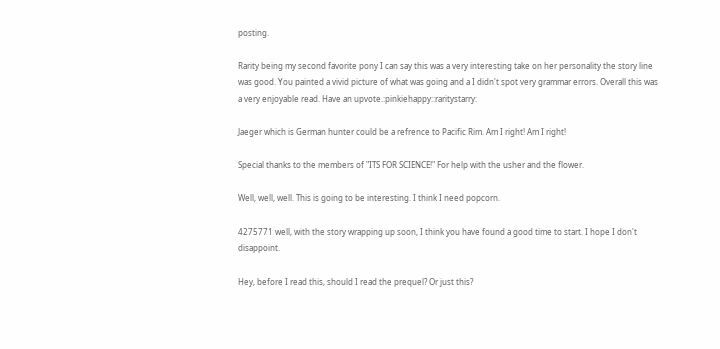posting.

Rarity being my second favorite pony I can say this was a very interesting take on her personality the story line was good. You painted a vivid picture of what was going and a I didn't spot very grammar errors. Overall this was a very enjoyable read. Have an upvote.:pinkiehappy::raritystarry:

Jaeger which is German hunter could be a refrence to Pacific Rim. Am I right! Am I right!

Special thanks to the members of "ITS FOR SCIENCE!" For help with the usher and the flower.

Well, well, well. This is going to be interesting. I think I need popcorn.

4275771 well, with the story wrapping up soon, I think you have found a good time to start. I hope I don't disappoint.

Hey, before I read this, should I read the prequel? Or just this?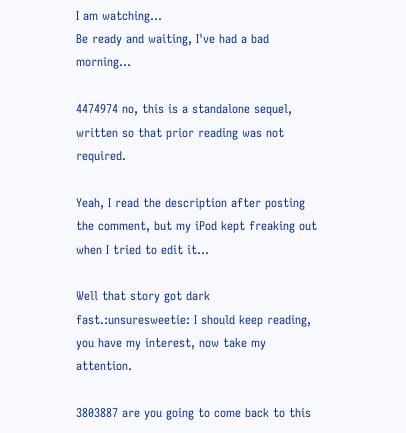I am watching...
Be ready and waiting, I've had a bad morning...

4474974 no, this is a standalone sequel, written so that prior reading was not required.

Yeah, I read the description after posting the comment, but my iPod kept freaking out when I tried to edit it...

Well that story got dark fast.:unsuresweetie: I should keep reading, you have my interest, now take my attention.

3803887 are you going to come back to this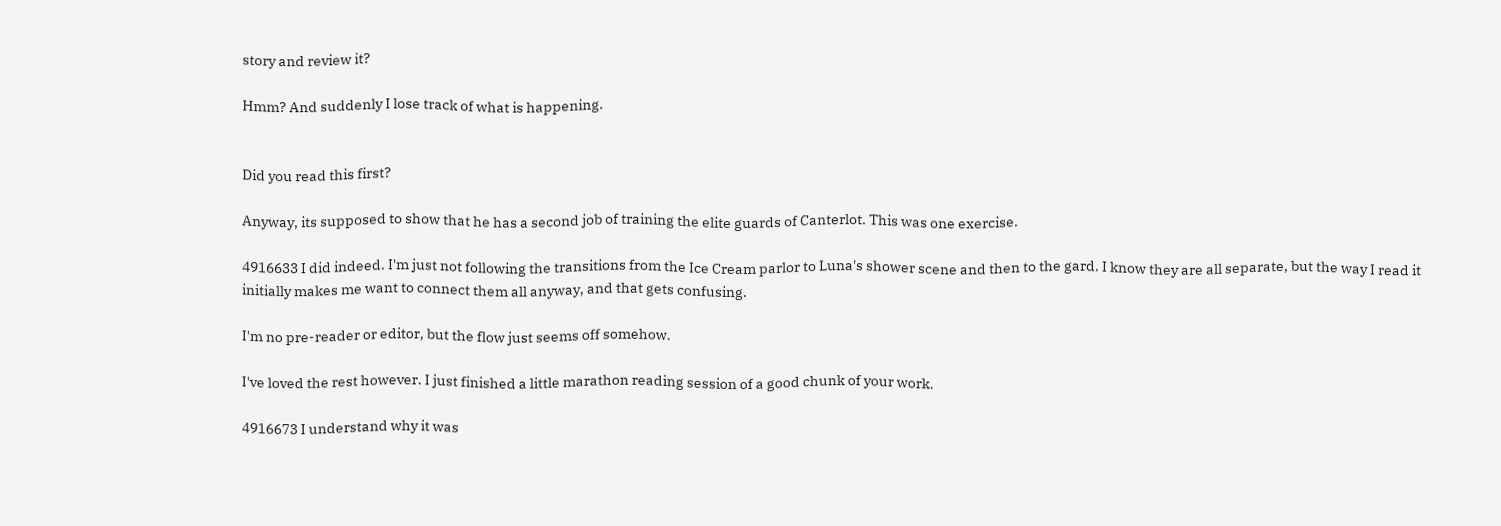story and review it?

Hmm? And suddenly I lose track of what is happening.


Did you read this first?

Anyway, its supposed to show that he has a second job of training the elite guards of Canterlot. This was one exercise.

4916633 I did indeed. I'm just not following the transitions from the Ice Cream parlor to Luna's shower scene and then to the gard. I know they are all separate, but the way I read it initially makes me want to connect them all anyway, and that gets confusing.

I'm no pre-reader or editor, but the flow just seems off somehow.

I've loved the rest however. I just finished a little marathon reading session of a good chunk of your work.

4916673 I understand why it was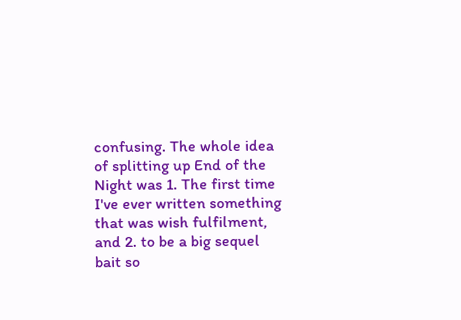confusing. The whole idea of splitting up End of the Night was 1. The first time I've ever written something that was wish fulfilment, and 2. to be a big sequel bait so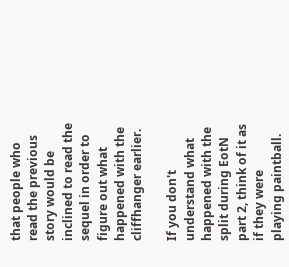that people who read the previous story would be inclined to read the sequel in order to figure out what happened with the cliffhanger earlier.

If you don't understand what happened with the split during EotN part 2, think of it as if they were playing paintball.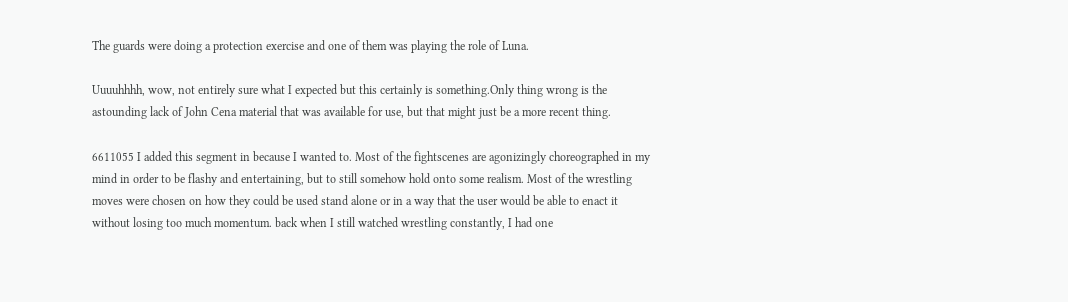The guards were doing a protection exercise and one of them was playing the role of Luna.

Uuuuhhhh, wow, not entirely sure what I expected but this certainly is something.Only thing wrong is the astounding lack of John Cena material that was available for use, but that might just be a more recent thing.

6611055 I added this segment in because I wanted to. Most of the fightscenes are agonizingly choreographed in my mind in order to be flashy and entertaining, but to still somehow hold onto some realism. Most of the wrestling moves were chosen on how they could be used stand alone or in a way that the user would be able to enact it without losing too much momentum. back when I still watched wrestling constantly, I had one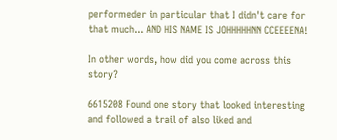performeder in particular that I didn't care for that much... AND HIS NAME IS JOHHHHHNN CCEEEENA!

In other words, how did you come across this story?

6615208 Found one story that looked interesting and followed a trail of also liked and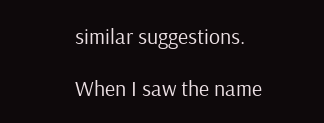similar suggestions.

When I saw the name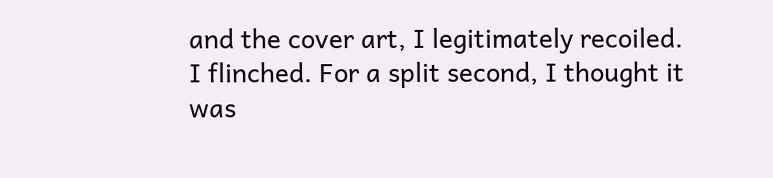and the cover art, I legitimately recoiled. I flinched. For a split second, I thought it was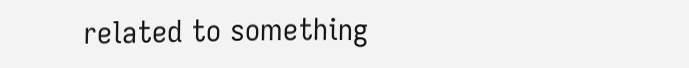related to something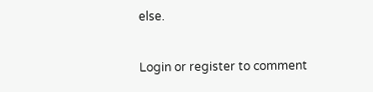else.

Login or register to comment